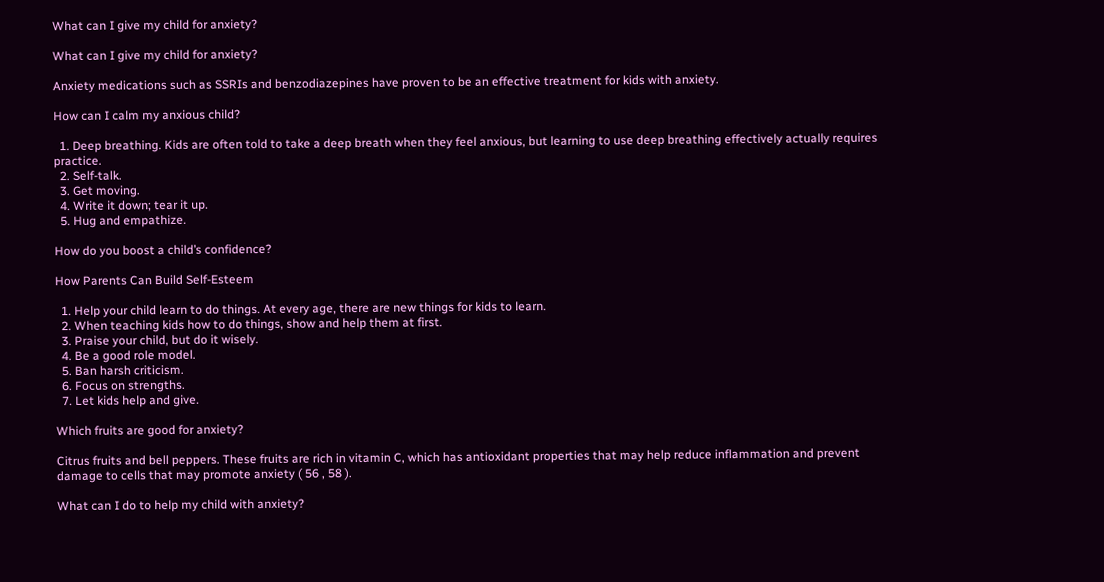What can I give my child for anxiety?

What can I give my child for anxiety?

Anxiety medications such as SSRIs and benzodiazepines have proven to be an effective treatment for kids with anxiety.

How can I calm my anxious child?

  1. Deep breathing. Kids are often told to take a deep breath when they feel anxious, but learning to use deep breathing effectively actually requires practice.
  2. Self-talk.
  3. Get moving.
  4. Write it down; tear it up.
  5. Hug and empathize.

How do you boost a child’s confidence?

How Parents Can Build Self-Esteem

  1. Help your child learn to do things. At every age, there are new things for kids to learn.
  2. When teaching kids how to do things, show and help them at first.
  3. Praise your child, but do it wisely.
  4. Be a good role model.
  5. Ban harsh criticism.
  6. Focus on strengths.
  7. Let kids help and give.

Which fruits are good for anxiety?

Citrus fruits and bell peppers. These fruits are rich in vitamin C, which has antioxidant properties that may help reduce inflammation and prevent damage to cells that may promote anxiety ( 56 , 58 ).

What can I do to help my child with anxiety?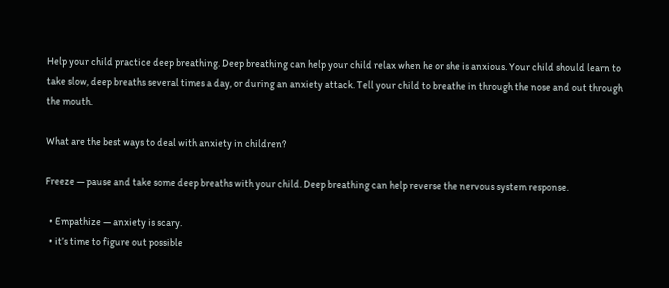Help your child practice deep breathing. Deep breathing can help your child relax when he or she is anxious. Your child should learn to take slow, deep breaths several times a day, or during an anxiety attack. Tell your child to breathe in through the nose and out through the mouth.

What are the best ways to deal with anxiety in children?

Freeze — pause and take some deep breaths with your child. Deep breathing can help reverse the nervous system response.

  • Empathize — anxiety is scary.
  • it’s time to figure out possible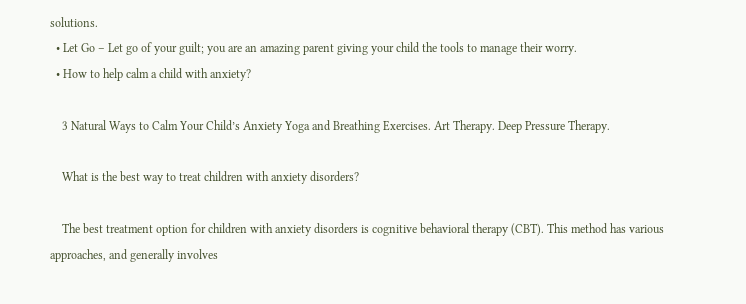solutions.
  • Let Go – Let go of your guilt; you are an amazing parent giving your child the tools to manage their worry.
  • How to help calm a child with anxiety?

    3 Natural Ways to Calm Your Child’s Anxiety Yoga and Breathing Exercises. Art Therapy. Deep Pressure Therapy.

    What is the best way to treat children with anxiety disorders?

    The best treatment option for children with anxiety disorders is cognitive behavioral therapy (CBT). This method has various approaches, and generally involves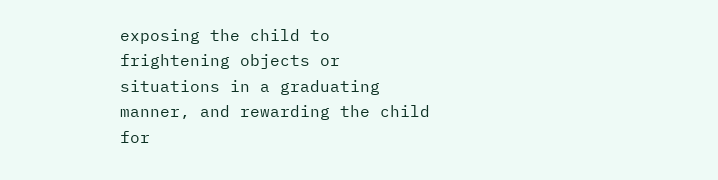exposing the child to frightening objects or situations in a graduating manner, and rewarding the child for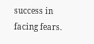success in facing fears.